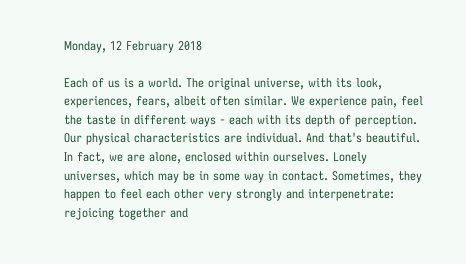Monday, 12 February 2018

Each of us is a world. The original universe, with its look, experiences, fears, albeit often similar. We experience pain, feel the taste in different ways - each with its depth of perception. Our physical characteristics are individual. And that's beautiful. In fact, we are alone, enclosed within ourselves. Lonely universes, which may be in some way in contact. Sometimes, they happen to feel each other very strongly and interpenetrate: rejoicing together and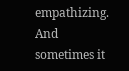empathizing. And sometimes it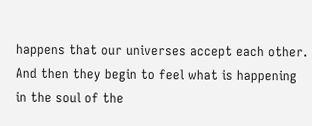happens that our universes accept each other. And then they begin to feel what is happening in the soul of the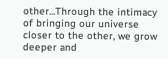other...Through the intimacy of bringing our universe closer to the other, we grow deeper and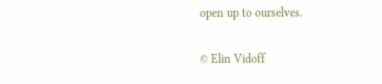open up to ourselves.

© Elin Vidoff